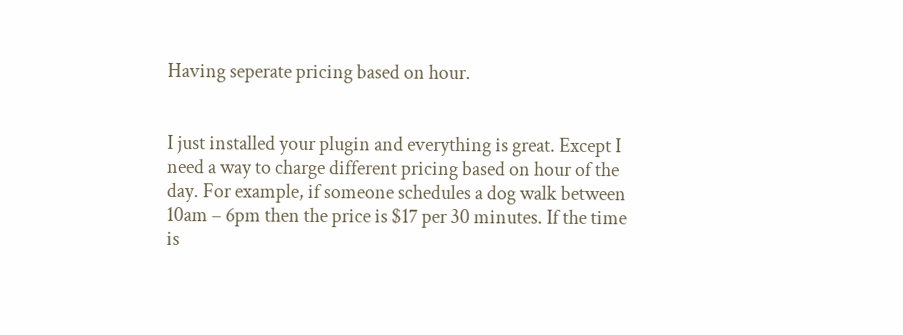Having seperate pricing based on hour.


I just installed your plugin and everything is great. Except I need a way to charge different pricing based on hour of the day. For example, if someone schedules a dog walk between 10am – 6pm then the price is $17 per 30 minutes. If the time is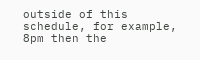outside of this schedule, for example, 8pm then the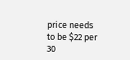price needs to be $22 per 30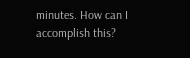minutes. How can I accomplish this?